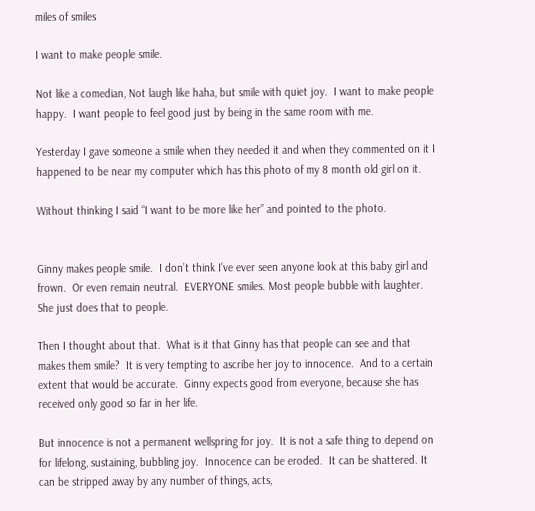miles of smiles

I want to make people smile.

Not like a comedian, Not laugh like haha, but smile with quiet joy.  I want to make people happy.  I want people to feel good just by being in the same room with me.

Yesterday I gave someone a smile when they needed it and when they commented on it I happened to be near my computer which has this photo of my 8 month old girl on it.

Without thinking I said “I want to be more like her” and pointed to the photo.


Ginny makes people smile.  I don’t think I’ve ever seen anyone look at this baby girl and frown.  Or even remain neutral.  EVERYONE smiles. Most people bubble with laughter.  She just does that to people.

Then I thought about that.  What is it that Ginny has that people can see and that makes them smile?  It is very tempting to ascribe her joy to innocence.  And to a certain extent that would be accurate.  Ginny expects good from everyone, because she has received only good so far in her life.

But innocence is not a permanent wellspring for joy.  It is not a safe thing to depend on for lifelong, sustaining, bubbling joy.  Innocence can be eroded.  It can be shattered. It can be stripped away by any number of things, acts,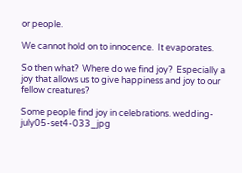or people.

We cannot hold on to innocence.  It evaporates.

So then what?  Where do we find joy?  Especially a joy that allows us to give happiness and joy to our fellow creatures?

Some people find joy in celebrations. wedding-july05-set4-033_jpg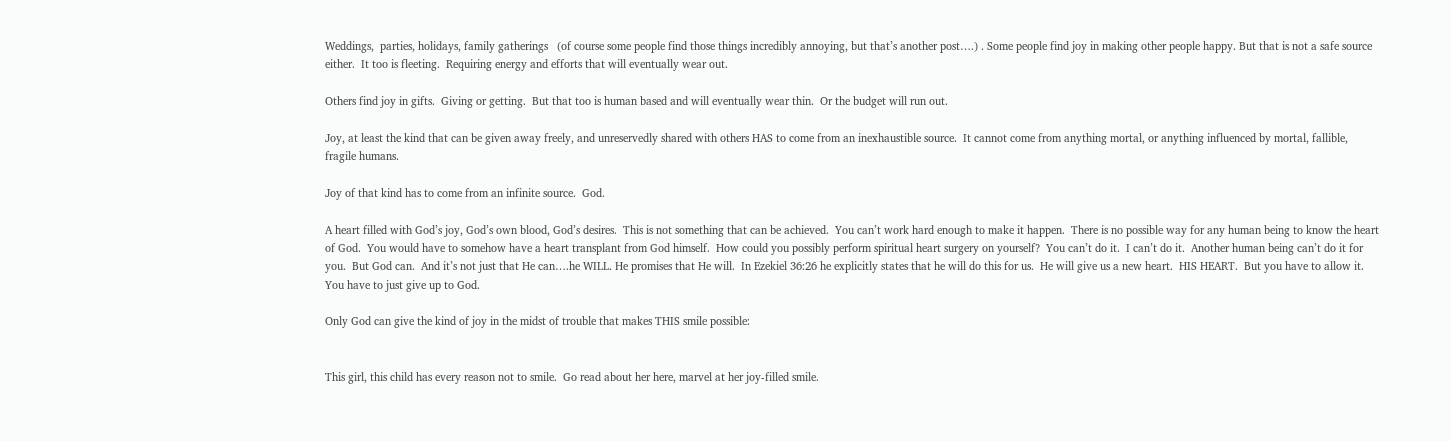Weddings,  parties, holidays, family gatherings   (of course some people find those things incredibly annoying, but that’s another post….) . Some people find joy in making other people happy. But that is not a safe source either.  It too is fleeting.  Requiring energy and efforts that will eventually wear out.

Others find joy in gifts.  Giving or getting.  But that too is human based and will eventually wear thin.  Or the budget will run out.

Joy, at least the kind that can be given away freely, and unreservedly shared with others HAS to come from an inexhaustible source.  It cannot come from anything mortal, or anything influenced by mortal, fallible, fragile humans.

Joy of that kind has to come from an infinite source.  God.

A heart filled with God’s joy, God’s own blood, God’s desires.  This is not something that can be achieved.  You can’t work hard enough to make it happen.  There is no possible way for any human being to know the heart of God.  You would have to somehow have a heart transplant from God himself.  How could you possibly perform spiritual heart surgery on yourself?  You can’t do it.  I can’t do it.  Another human being can’t do it for you.  But God can.  And it’s not just that He can….he WILL. He promises that He will.  In Ezekiel 36:26 he explicitly states that he will do this for us.  He will give us a new heart.  HIS HEART.  But you have to allow it.  You have to just give up to God.

Only God can give the kind of joy in the midst of trouble that makes THIS smile possible:


This girl, this child has every reason not to smile.  Go read about her here, marvel at her joy-filled smile.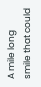A mile long smile that could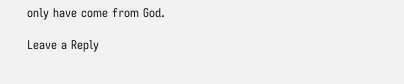only have come from God.

Leave a Reply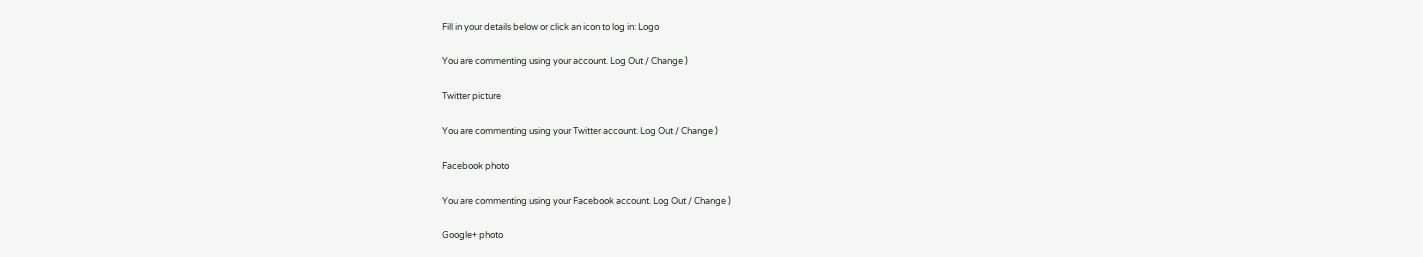Fill in your details below or click an icon to log in: Logo

You are commenting using your account. Log Out / Change )

Twitter picture

You are commenting using your Twitter account. Log Out / Change )

Facebook photo

You are commenting using your Facebook account. Log Out / Change )

Google+ photo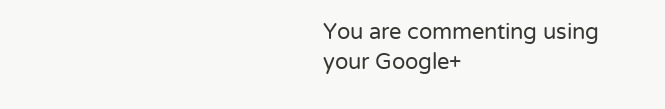You are commenting using your Google+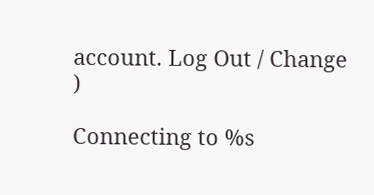account. Log Out / Change )

Connecting to %s